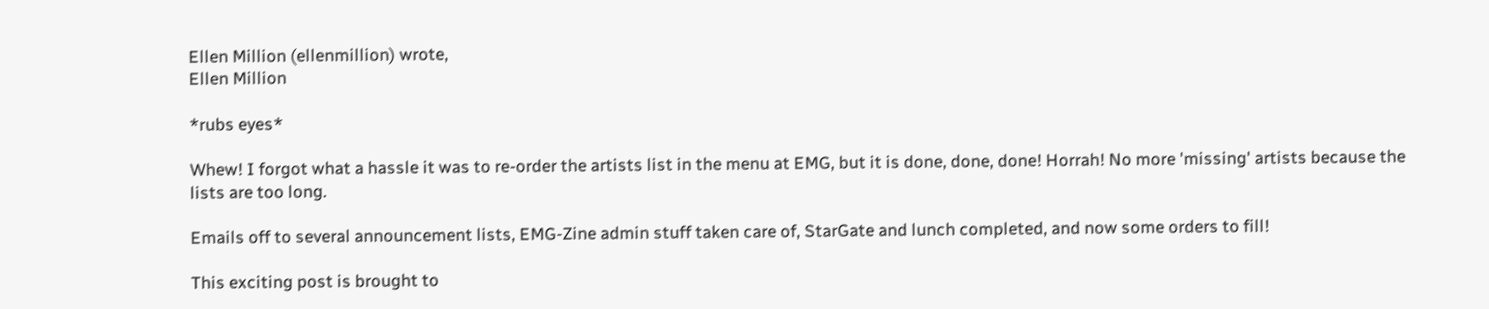Ellen Million (ellenmillion) wrote,
Ellen Million

*rubs eyes*

Whew! I forgot what a hassle it was to re-order the artists list in the menu at EMG, but it is done, done, done! Horrah! No more 'missing' artists because the lists are too long.

Emails off to several announcement lists, EMG-Zine admin stuff taken care of, StarGate and lunch completed, and now some orders to fill!

This exciting post is brought to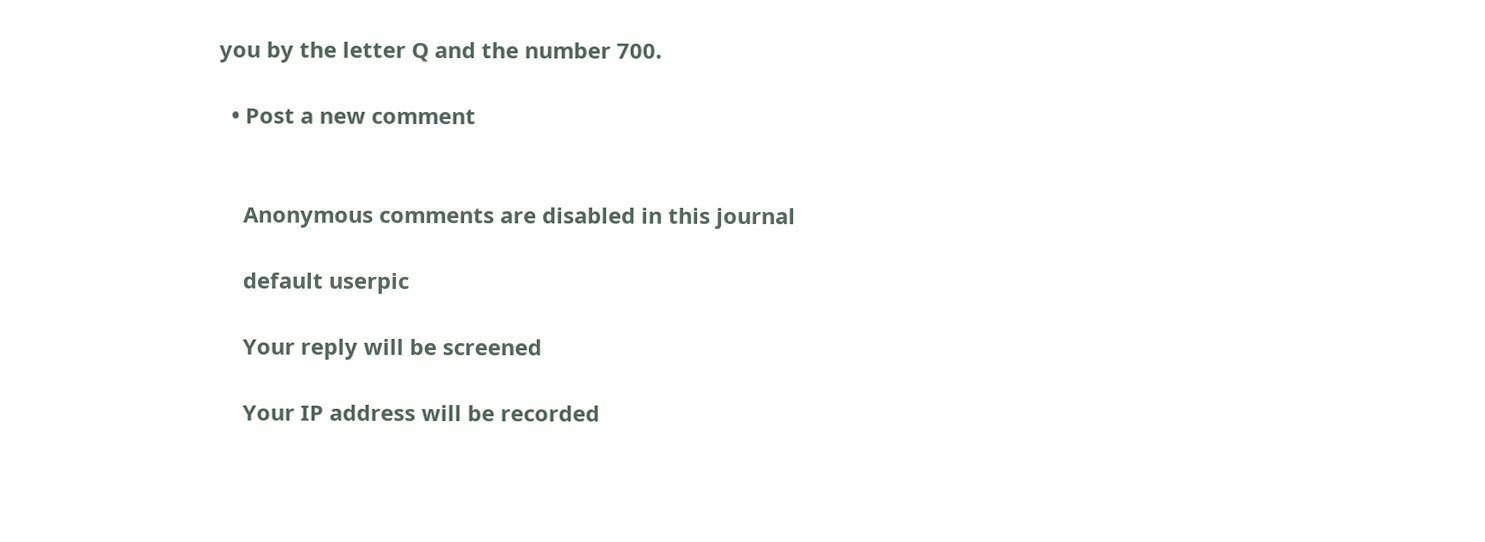you by the letter Q and the number 700.

  • Post a new comment


    Anonymous comments are disabled in this journal

    default userpic

    Your reply will be screened

    Your IP address will be recorded